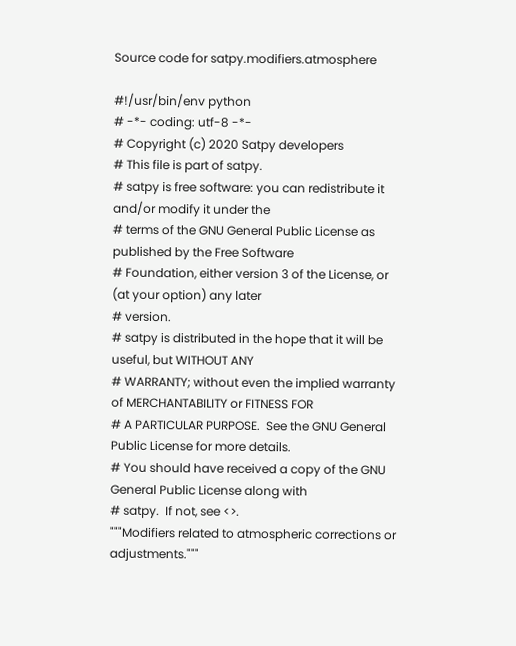Source code for satpy.modifiers.atmosphere

#!/usr/bin/env python
# -*- coding: utf-8 -*-
# Copyright (c) 2020 Satpy developers
# This file is part of satpy.
# satpy is free software: you can redistribute it and/or modify it under the
# terms of the GNU General Public License as published by the Free Software
# Foundation, either version 3 of the License, or (at your option) any later
# version.
# satpy is distributed in the hope that it will be useful, but WITHOUT ANY
# WARRANTY; without even the implied warranty of MERCHANTABILITY or FITNESS FOR
# A PARTICULAR PURPOSE.  See the GNU General Public License for more details.
# You should have received a copy of the GNU General Public License along with
# satpy.  If not, see <>.
"""Modifiers related to atmospheric corrections or adjustments."""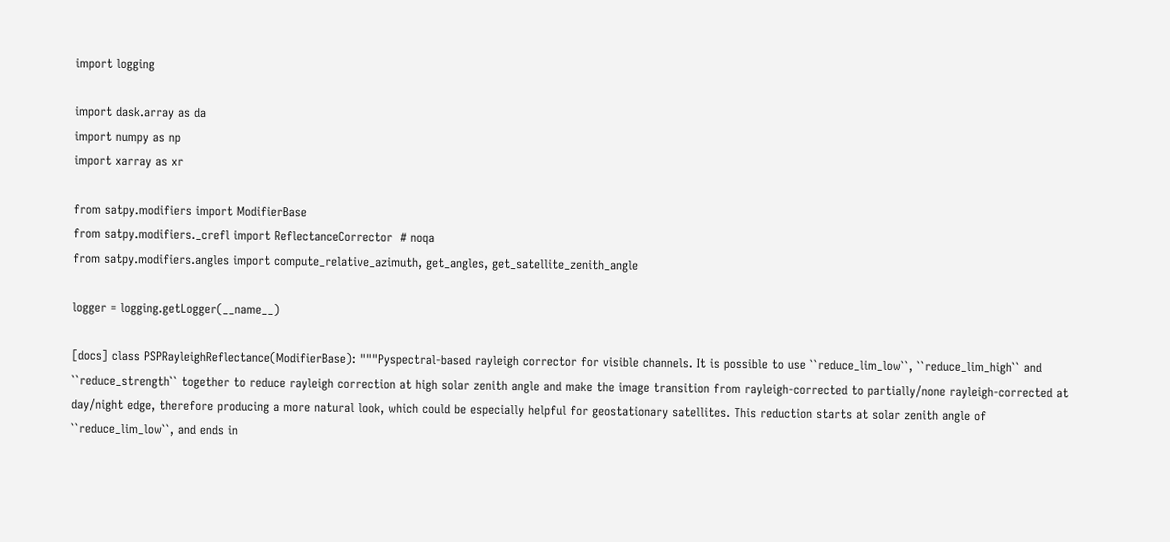import logging

import dask.array as da
import numpy as np
import xarray as xr

from satpy.modifiers import ModifierBase
from satpy.modifiers._crefl import ReflectanceCorrector  # noqa
from satpy.modifiers.angles import compute_relative_azimuth, get_angles, get_satellite_zenith_angle

logger = logging.getLogger(__name__)

[docs] class PSPRayleighReflectance(ModifierBase): """Pyspectral-based rayleigh corrector for visible channels. It is possible to use ``reduce_lim_low``, ``reduce_lim_high`` and ``reduce_strength`` together to reduce rayleigh correction at high solar zenith angle and make the image transition from rayleigh-corrected to partially/none rayleigh-corrected at day/night edge, therefore producing a more natural look, which could be especially helpful for geostationary satellites. This reduction starts at solar zenith angle of ``reduce_lim_low``, and ends in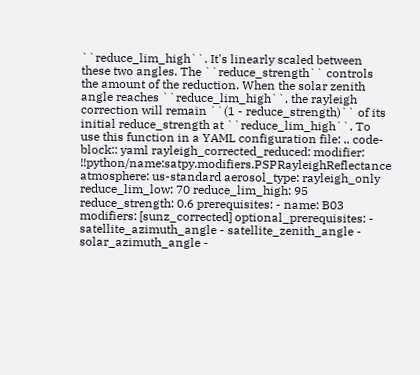``reduce_lim_high``. It's linearly scaled between these two angles. The ``reduce_strength`` controls the amount of the reduction. When the solar zenith angle reaches ``reduce_lim_high``, the rayleigh correction will remain ``(1 - reduce_strength)`` of its initial reduce_strength at ``reduce_lim_high``. To use this function in a YAML configuration file: .. code-block:: yaml rayleigh_corrected_reduced: modifier: !!python/name:satpy.modifiers.PSPRayleighReflectance atmosphere: us-standard aerosol_type: rayleigh_only reduce_lim_low: 70 reduce_lim_high: 95 reduce_strength: 0.6 prerequisites: - name: B03 modifiers: [sunz_corrected] optional_prerequisites: - satellite_azimuth_angle - satellite_zenith_angle - solar_azimuth_angle -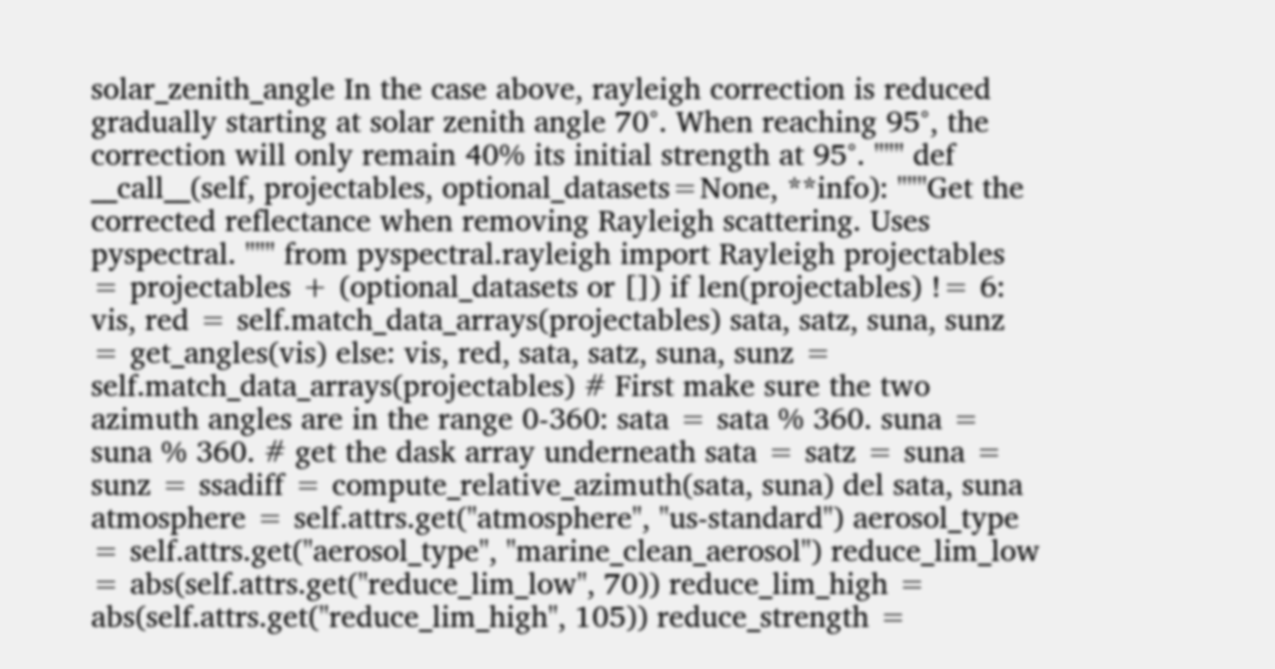solar_zenith_angle In the case above, rayleigh correction is reduced gradually starting at solar zenith angle 70°. When reaching 95°, the correction will only remain 40% its initial strength at 95°. """ def __call__(self, projectables, optional_datasets=None, **info): """Get the corrected reflectance when removing Rayleigh scattering. Uses pyspectral. """ from pyspectral.rayleigh import Rayleigh projectables = projectables + (optional_datasets or []) if len(projectables) != 6: vis, red = self.match_data_arrays(projectables) sata, satz, suna, sunz = get_angles(vis) else: vis, red, sata, satz, suna, sunz = self.match_data_arrays(projectables) # First make sure the two azimuth angles are in the range 0-360: sata = sata % 360. suna = suna % 360. # get the dask array underneath sata = satz = suna = sunz = ssadiff = compute_relative_azimuth(sata, suna) del sata, suna atmosphere = self.attrs.get("atmosphere", "us-standard") aerosol_type = self.attrs.get("aerosol_type", "marine_clean_aerosol") reduce_lim_low = abs(self.attrs.get("reduce_lim_low", 70)) reduce_lim_high = abs(self.attrs.get("reduce_lim_high", 105)) reduce_strength =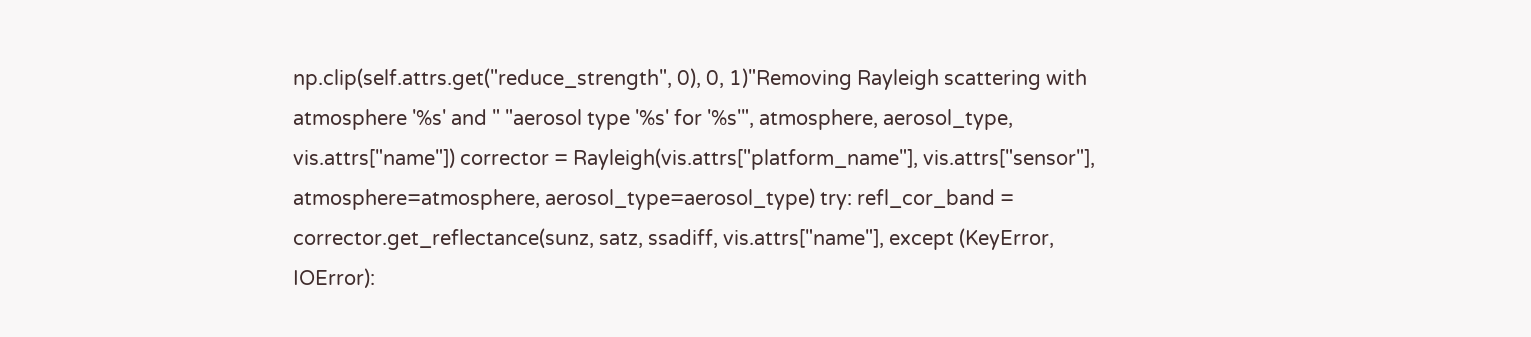np.clip(self.attrs.get("reduce_strength", 0), 0, 1)"Removing Rayleigh scattering with atmosphere '%s' and " "aerosol type '%s' for '%s'", atmosphere, aerosol_type, vis.attrs["name"]) corrector = Rayleigh(vis.attrs["platform_name"], vis.attrs["sensor"], atmosphere=atmosphere, aerosol_type=aerosol_type) try: refl_cor_band = corrector.get_reflectance(sunz, satz, ssadiff, vis.attrs["name"], except (KeyError, IOError):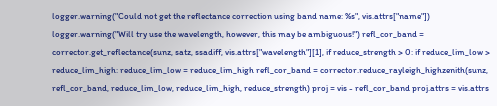logger.warning("Could not get the reflectance correction using band name: %s", vis.attrs["name"]) logger.warning("Will try use the wavelength, however, this may be ambiguous!") refl_cor_band = corrector.get_reflectance(sunz, satz, ssadiff, vis.attrs["wavelength"][1], if reduce_strength > 0: if reduce_lim_low > reduce_lim_high: reduce_lim_low = reduce_lim_high refl_cor_band = corrector.reduce_rayleigh_highzenith(sunz, refl_cor_band, reduce_lim_low, reduce_lim_high, reduce_strength) proj = vis - refl_cor_band proj.attrs = vis.attrs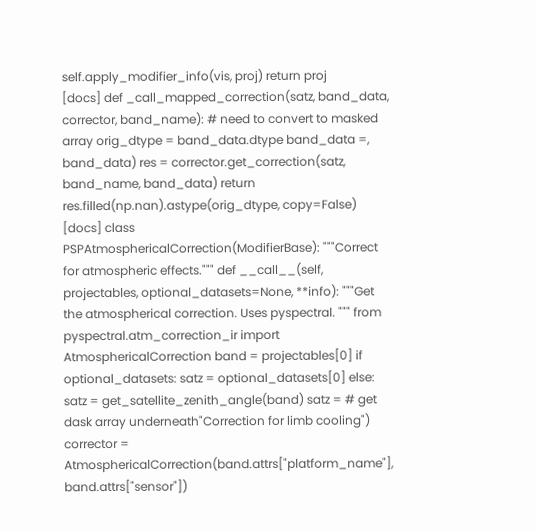self.apply_modifier_info(vis, proj) return proj
[docs] def _call_mapped_correction(satz, band_data, corrector, band_name): # need to convert to masked array orig_dtype = band_data.dtype band_data =, band_data) res = corrector.get_correction(satz, band_name, band_data) return res.filled(np.nan).astype(orig_dtype, copy=False)
[docs] class PSPAtmosphericalCorrection(ModifierBase): """Correct for atmospheric effects.""" def __call__(self, projectables, optional_datasets=None, **info): """Get the atmospherical correction. Uses pyspectral. """ from pyspectral.atm_correction_ir import AtmosphericalCorrection band = projectables[0] if optional_datasets: satz = optional_datasets[0] else: satz = get_satellite_zenith_angle(band) satz = # get dask array underneath"Correction for limb cooling") corrector = AtmosphericalCorrection(band.attrs["platform_name"], band.attrs["sensor"])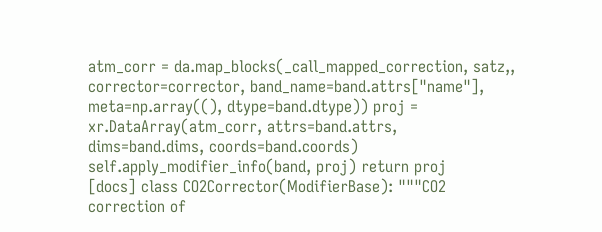atm_corr = da.map_blocks(_call_mapped_correction, satz,, corrector=corrector, band_name=band.attrs["name"], meta=np.array((), dtype=band.dtype)) proj = xr.DataArray(atm_corr, attrs=band.attrs, dims=band.dims, coords=band.coords) self.apply_modifier_info(band, proj) return proj
[docs] class CO2Corrector(ModifierBase): """CO2 correction of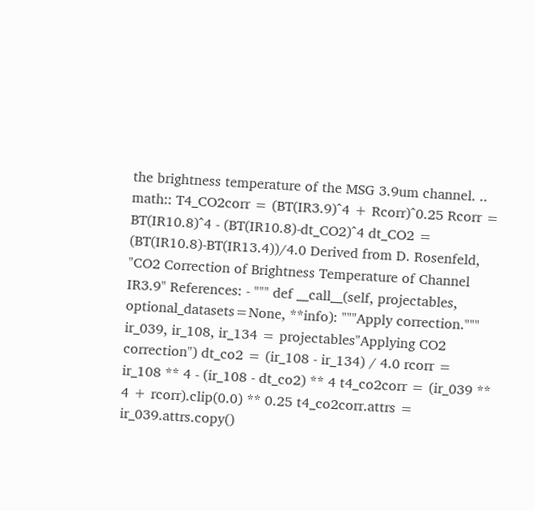the brightness temperature of the MSG 3.9um channel. .. math:: T4_CO2corr = (BT(IR3.9)^4 + Rcorr)^0.25 Rcorr = BT(IR10.8)^4 - (BT(IR10.8)-dt_CO2)^4 dt_CO2 = (BT(IR10.8)-BT(IR13.4))/4.0 Derived from D. Rosenfeld, "CO2 Correction of Brightness Temperature of Channel IR3.9" References: - """ def __call__(self, projectables, optional_datasets=None, **info): """Apply correction.""" ir_039, ir_108, ir_134 = projectables"Applying CO2 correction") dt_co2 = (ir_108 - ir_134) / 4.0 rcorr = ir_108 ** 4 - (ir_108 - dt_co2) ** 4 t4_co2corr = (ir_039 ** 4 + rcorr).clip(0.0) ** 0.25 t4_co2corr.attrs = ir_039.attrs.copy()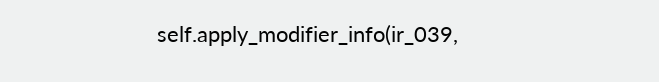self.apply_modifier_info(ir_039,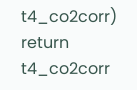t4_co2corr) return t4_co2corr